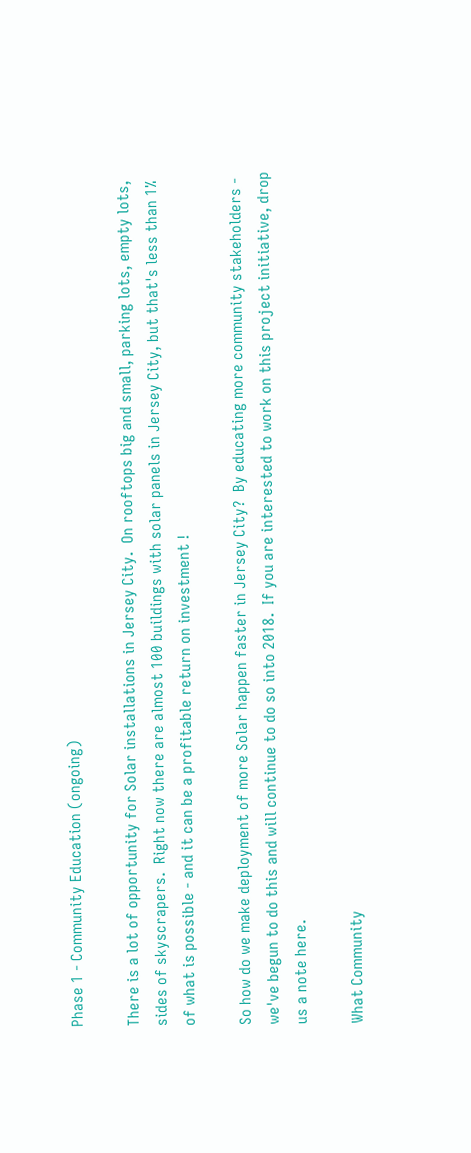Phase 1 - Community Education (ongoing)

There is a lot of opportunity for Solar installations in Jersey City.  On rooftops big and small, parking lots, empty lots, sides of skyscrapers.  Right now there are almost 100 buildings with solar panels in Jersey City, but that's less than 1% of what is possible - and it can be a profitable return on investment !

So how do we make deployment of more Solar happen faster in Jersey City?  By educating more community stakeholders - we've begun to do this and will continue to do so into 2018.  If you are interested to work on this project initiative, drop us a note here.

What Community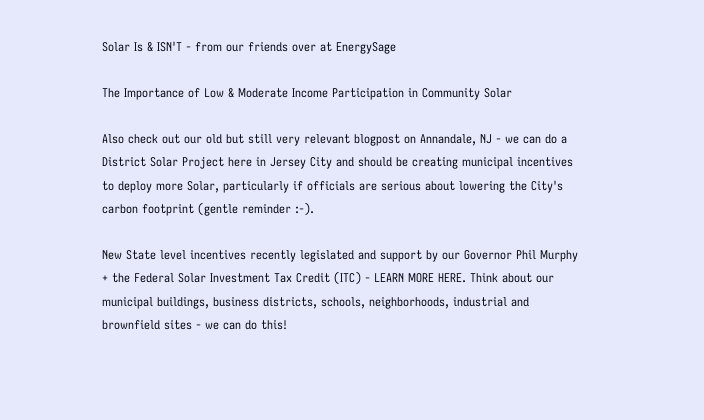Solar Is & ISN'T - from our friends over at EnergySage

The Importance of Low & Moderate Income Participation in Community Solar

Also check out our old but still very relevant blogpost on Annandale, NJ - we can do a District Solar Project here in Jersey City and should be creating municipal incentives to deploy more Solar, particularly if officials are serious about lowering the City's carbon footprint (gentle reminder :-).

New State level incentives recently legislated and support by our Governor Phil Murphy + the Federal Solar Investment Tax Credit (ITC) - LEARN MORE HERE. Think about our municipal buildings, business districts, schools, neighborhoods, industrial and brownfield sites - we can do this!